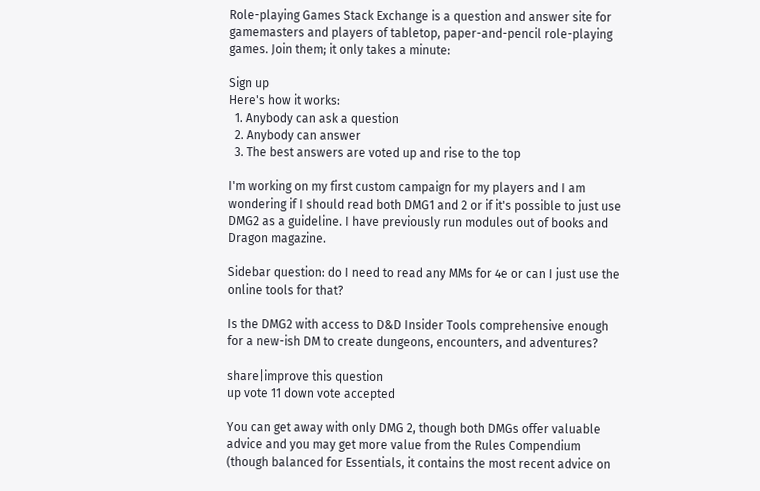Role-playing Games Stack Exchange is a question and answer site for gamemasters and players of tabletop, paper-and-pencil role-playing games. Join them; it only takes a minute:

Sign up
Here's how it works:
  1. Anybody can ask a question
  2. Anybody can answer
  3. The best answers are voted up and rise to the top

I'm working on my first custom campaign for my players and I am wondering if I should read both DMG1 and 2 or if it's possible to just use DMG2 as a guideline. I have previously run modules out of books and Dragon magazine.

Sidebar question: do I need to read any MMs for 4e or can I just use the online tools for that?

Is the DMG2 with access to D&D Insider Tools comprehensive enough for a new-ish DM to create dungeons, encounters, and adventures?

share|improve this question
up vote 11 down vote accepted

You can get away with only DMG 2, though both DMGs offer valuable advice and you may get more value from the Rules Compendium (though balanced for Essentials, it contains the most recent advice on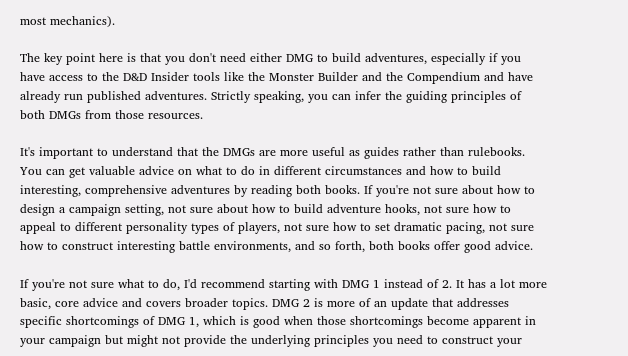most mechanics).

The key point here is that you don't need either DMG to build adventures, especially if you have access to the D&D Insider tools like the Monster Builder and the Compendium and have already run published adventures. Strictly speaking, you can infer the guiding principles of both DMGs from those resources.

It's important to understand that the DMGs are more useful as guides rather than rulebooks. You can get valuable advice on what to do in different circumstances and how to build interesting, comprehensive adventures by reading both books. If you're not sure about how to design a campaign setting, not sure about how to build adventure hooks, not sure how to appeal to different personality types of players, not sure how to set dramatic pacing, not sure how to construct interesting battle environments, and so forth, both books offer good advice.

If you're not sure what to do, I'd recommend starting with DMG 1 instead of 2. It has a lot more basic, core advice and covers broader topics. DMG 2 is more of an update that addresses specific shortcomings of DMG 1, which is good when those shortcomings become apparent in your campaign but might not provide the underlying principles you need to construct your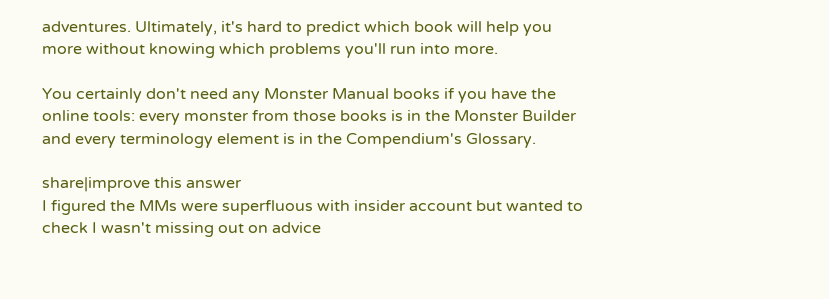adventures. Ultimately, it's hard to predict which book will help you more without knowing which problems you'll run into more.

You certainly don't need any Monster Manual books if you have the online tools: every monster from those books is in the Monster Builder and every terminology element is in the Compendium's Glossary.

share|improve this answer
I figured the MMs were superfluous with insider account but wanted to check I wasn't missing out on advice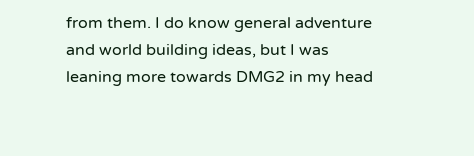from them. I do know general adventure and world building ideas, but I was leaning more towards DMG2 in my head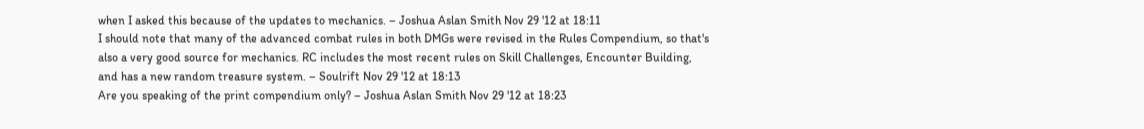when I asked this because of the updates to mechanics. – Joshua Aslan Smith Nov 29 '12 at 18:11
I should note that many of the advanced combat rules in both DMGs were revised in the Rules Compendium, so that's also a very good source for mechanics. RC includes the most recent rules on Skill Challenges, Encounter Building, and has a new random treasure system. – Soulrift Nov 29 '12 at 18:13
Are you speaking of the print compendium only? – Joshua Aslan Smith Nov 29 '12 at 18:23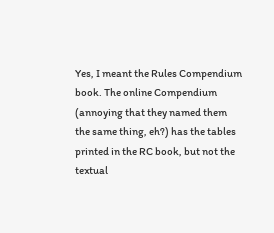Yes, I meant the Rules Compendium book. The online Compendium (annoying that they named them the same thing, eh?) has the tables printed in the RC book, but not the textual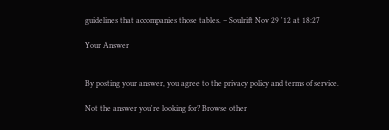guidelines that accompanies those tables. – Soulrift Nov 29 '12 at 18:27

Your Answer


By posting your answer, you agree to the privacy policy and terms of service.

Not the answer you're looking for? Browse other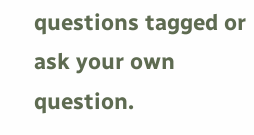questions tagged or ask your own question.